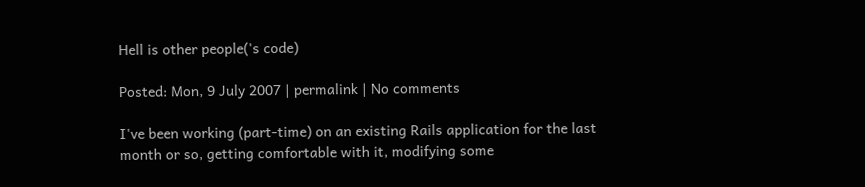Hell is other people('s code)

Posted: Mon, 9 July 2007 | permalink | No comments

I've been working (part-time) on an existing Rails application for the last month or so, getting comfortable with it, modifying some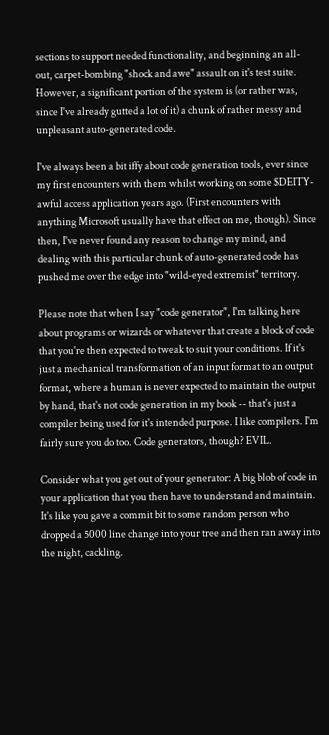sections to support needed functionality, and beginning an all-out, carpet-bombing "shock and awe" assault on it's test suite. However, a significant portion of the system is (or rather was, since I've already gutted a lot of it) a chunk of rather messy and unpleasant auto-generated code.

I've always been a bit iffy about code generation tools, ever since my first encounters with them whilst working on some $DEITY-awful access application years ago. (First encounters with anything Microsoft usually have that effect on me, though). Since then, I've never found any reason to change my mind, and dealing with this particular chunk of auto-generated code has pushed me over the edge into "wild-eyed extremist" territory.

Please note that when I say "code generator", I'm talking here about programs or wizards or whatever that create a block of code that you're then expected to tweak to suit your conditions. If it's just a mechanical transformation of an input format to an output format, where a human is never expected to maintain the output by hand, that's not code generation in my book -- that's just a compiler being used for it's intended purpose. I like compilers. I'm fairly sure you do too. Code generators, though? EVIL.

Consider what you get out of your generator: A big blob of code in your application that you then have to understand and maintain. It's like you gave a commit bit to some random person who dropped a 5000 line change into your tree and then ran away into the night, cackling.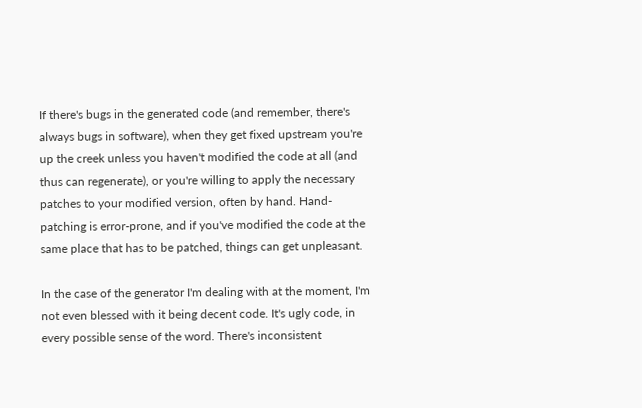If there's bugs in the generated code (and remember, there's always bugs in software), when they get fixed upstream you're up the creek unless you haven't modified the code at all (and thus can regenerate), or you're willing to apply the necessary patches to your modified version, often by hand. Hand-patching is error-prone, and if you've modified the code at the same place that has to be patched, things can get unpleasant.

In the case of the generator I'm dealing with at the moment, I'm not even blessed with it being decent code. It's ugly code, in every possible sense of the word. There's inconsistent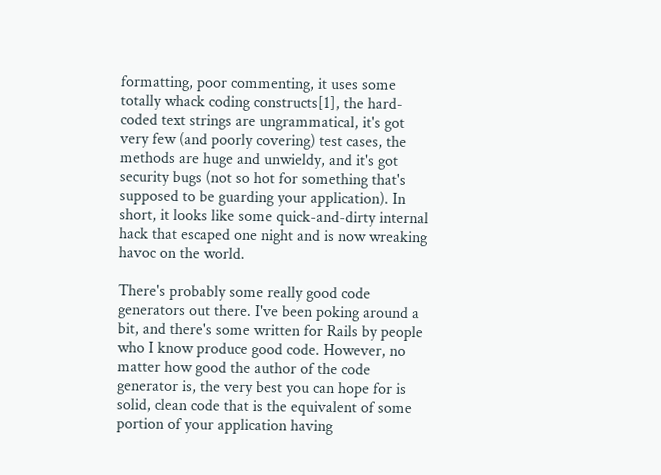formatting, poor commenting, it uses some totally whack coding constructs[1], the hard-coded text strings are ungrammatical, it's got very few (and poorly covering) test cases, the methods are huge and unwieldy, and it's got security bugs (not so hot for something that's supposed to be guarding your application). In short, it looks like some quick-and-dirty internal hack that escaped one night and is now wreaking havoc on the world.

There's probably some really good code generators out there. I've been poking around a bit, and there's some written for Rails by people who I know produce good code. However, no matter how good the author of the code generator is, the very best you can hope for is solid, clean code that is the equivalent of some portion of your application having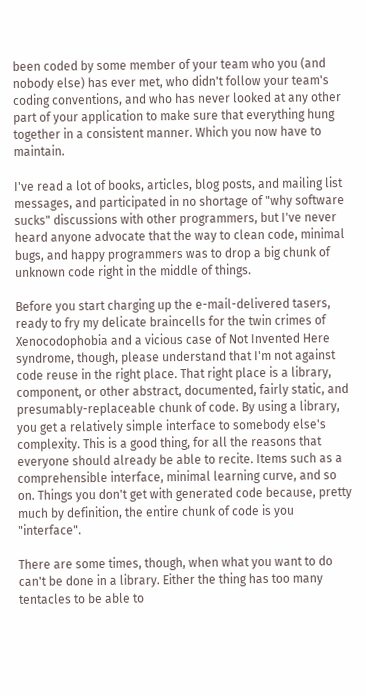been coded by some member of your team who you (and nobody else) has ever met, who didn't follow your team's coding conventions, and who has never looked at any other part of your application to make sure that everything hung together in a consistent manner. Which you now have to maintain.

I've read a lot of books, articles, blog posts, and mailing list messages, and participated in no shortage of "why software sucks" discussions with other programmers, but I've never heard anyone advocate that the way to clean code, minimal bugs, and happy programmers was to drop a big chunk of unknown code right in the middle of things.

Before you start charging up the e-mail-delivered tasers, ready to fry my delicate braincells for the twin crimes of Xenocodophobia and a vicious case of Not Invented Here syndrome, though, please understand that I'm not against code reuse in the right place. That right place is a library, component, or other abstract, documented, fairly static, and presumably-replaceable chunk of code. By using a library, you get a relatively simple interface to somebody else's complexity. This is a good thing, for all the reasons that everyone should already be able to recite. Items such as a comprehensible interface, minimal learning curve, and so on. Things you don't get with generated code because, pretty much by definition, the entire chunk of code is you "interface".

There are some times, though, when what you want to do can't be done in a library. Either the thing has too many tentacles to be able to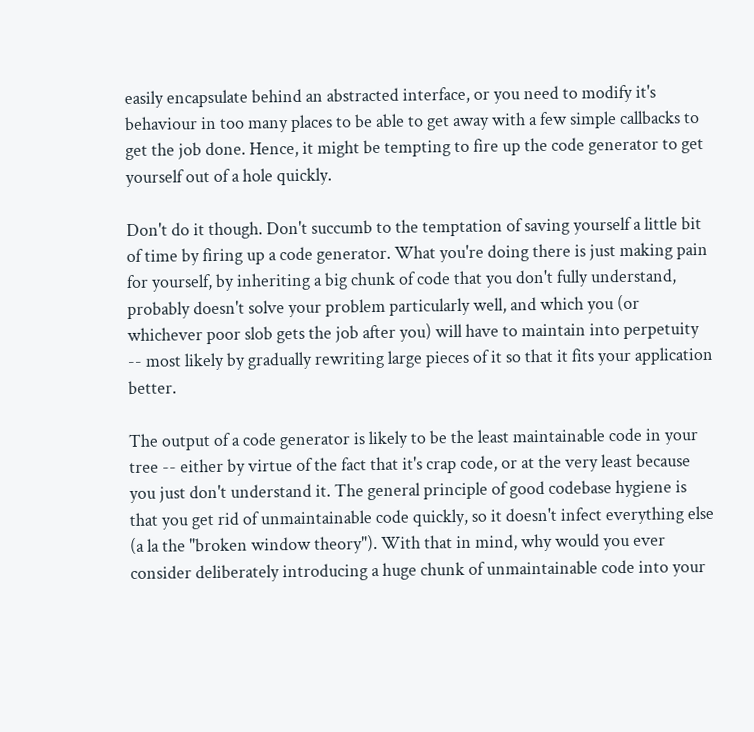easily encapsulate behind an abstracted interface, or you need to modify it's behaviour in too many places to be able to get away with a few simple callbacks to get the job done. Hence, it might be tempting to fire up the code generator to get yourself out of a hole quickly.

Don't do it though. Don't succumb to the temptation of saving yourself a little bit of time by firing up a code generator. What you're doing there is just making pain for yourself, by inheriting a big chunk of code that you don't fully understand, probably doesn't solve your problem particularly well, and which you (or whichever poor slob gets the job after you) will have to maintain into perpetuity -- most likely by gradually rewriting large pieces of it so that it fits your application better.

The output of a code generator is likely to be the least maintainable code in your tree -- either by virtue of the fact that it's crap code, or at the very least because you just don't understand it. The general principle of good codebase hygiene is that you get rid of unmaintainable code quickly, so it doesn't infect everything else (a la the "broken window theory"). With that in mind, why would you ever consider deliberately introducing a huge chunk of unmaintainable code into your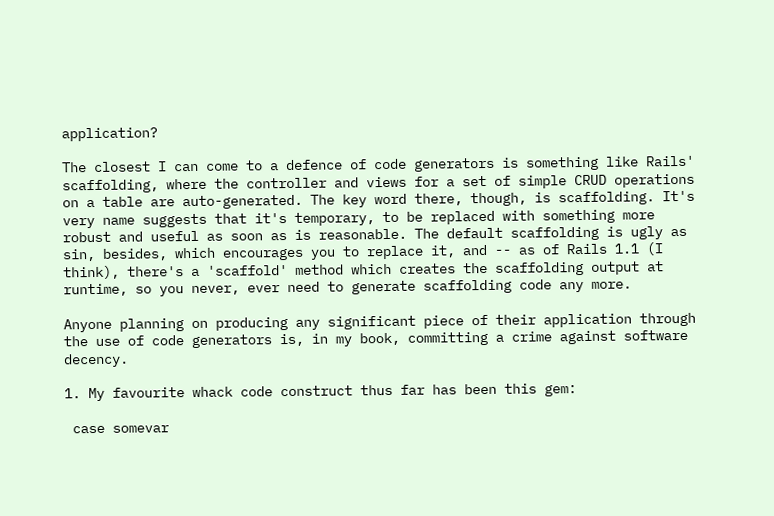application?

The closest I can come to a defence of code generators is something like Rails' scaffolding, where the controller and views for a set of simple CRUD operations on a table are auto-generated. The key word there, though, is scaffolding. It's very name suggests that it's temporary, to be replaced with something more robust and useful as soon as is reasonable. The default scaffolding is ugly as sin, besides, which encourages you to replace it, and -- as of Rails 1.1 (I think), there's a 'scaffold' method which creates the scaffolding output at runtime, so you never, ever need to generate scaffolding code any more.

Anyone planning on producing any significant piece of their application through the use of code generators is, in my book, committing a crime against software decency.

1. My favourite whack code construct thus far has been this gem:

 case somevar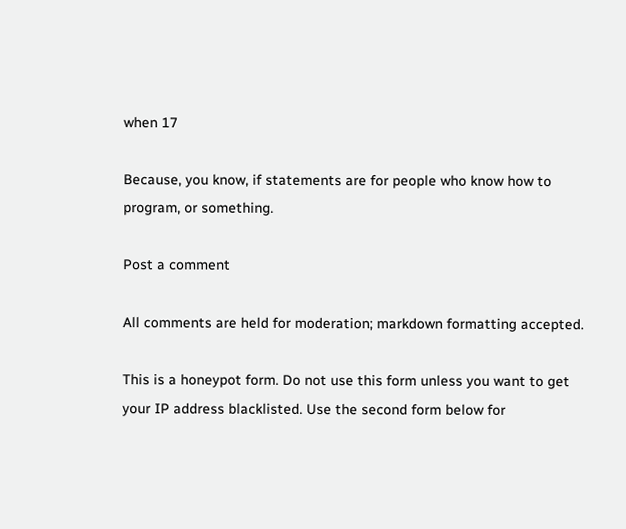when 17

Because, you know, if statements are for people who know how to program, or something.

Post a comment

All comments are held for moderation; markdown formatting accepted.

This is a honeypot form. Do not use this form unless you want to get your IP address blacklisted. Use the second form below for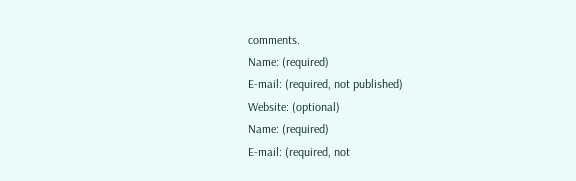comments.
Name: (required)
E-mail: (required, not published)
Website: (optional)
Name: (required)
E-mail: (required, not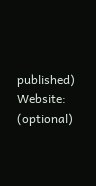published)
Website: (optional)